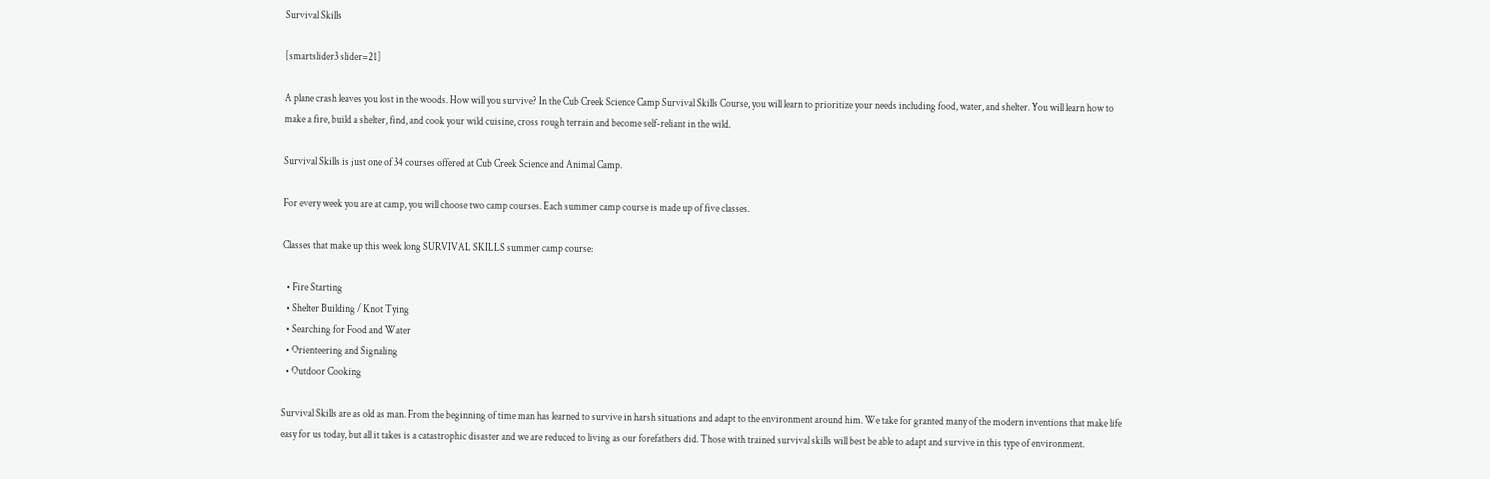Survival Skills

[smartslider3 slider=21]

A plane crash leaves you lost in the woods. How will you survive? In the Cub Creek Science Camp Survival Skills Course, you will learn to prioritize your needs including food, water, and shelter. You will learn how to make a fire, build a shelter, find, and cook your wild cuisine, cross rough terrain and become self-reliant in the wild.

Survival Skills is just one of 34 courses offered at Cub Creek Science and Animal Camp.

For every week you are at camp, you will choose two camp courses. Each summer camp course is made up of five classes.

Classes that make up this week long SURVIVAL SKILLS summer camp course:

  • Fire Starting
  • Shelter Building / Knot Tying
  • Searching for Food and Water
  • Orienteering and Signaling
  • Outdoor Cooking

Survival Skills are as old as man. From the beginning of time man has learned to survive in harsh situations and adapt to the environment around him. We take for granted many of the modern inventions that make life easy for us today, but all it takes is a catastrophic disaster and we are reduced to living as our forefathers did. Those with trained survival skills will best be able to adapt and survive in this type of environment.